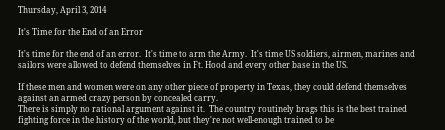Thursday, April 3, 2014

It's Time for the End of an Error

It's time for the end of an error.  It's time to arm the Army.  It's time US soldiers, airmen, marines and sailors were allowed to defend themselves in Ft. Hood and every other base in the US.

If these men and women were on any other piece of property in Texas, they could defend themselves against an armed crazy person by concealed carry.
There is simply no rational argument against it.  The country routinely brags this is the best trained fighting force in the history of the world, but they're not well-enough trained to be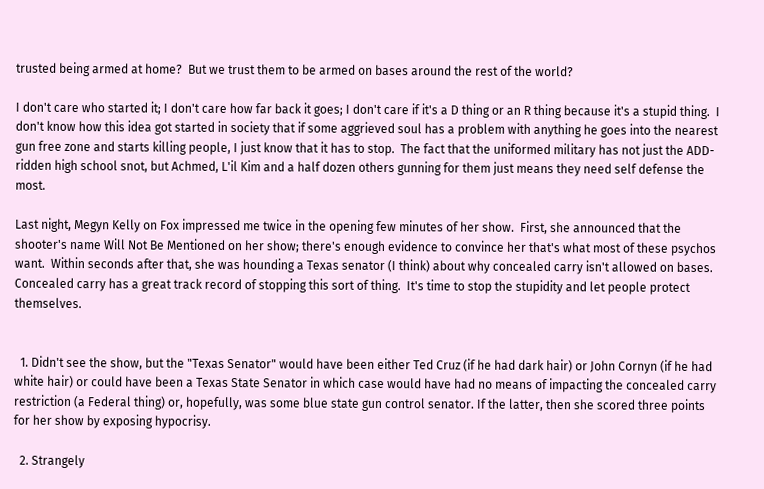trusted being armed at home?  But we trust them to be armed on bases around the rest of the world?

I don't care who started it; I don't care how far back it goes; I don't care if it's a D thing or an R thing because it's a stupid thing.  I don't know how this idea got started in society that if some aggrieved soul has a problem with anything he goes into the nearest gun free zone and starts killing people, I just know that it has to stop.  The fact that the uniformed military has not just the ADD-ridden high school snot, but Achmed, L'il Kim and a half dozen others gunning for them just means they need self defense the most.

Last night, Megyn Kelly on Fox impressed me twice in the opening few minutes of her show.  First, she announced that the shooter's name Will Not Be Mentioned on her show; there's enough evidence to convince her that's what most of these psychos want.  Within seconds after that, she was hounding a Texas senator (I think) about why concealed carry isn't allowed on bases.  Concealed carry has a great track record of stopping this sort of thing.  It's time to stop the stupidity and let people protect themselves.


  1. Didn't see the show, but the "Texas Senator" would have been either Ted Cruz (if he had dark hair) or John Cornyn (if he had white hair) or could have been a Texas State Senator in which case would have had no means of impacting the concealed carry restriction (a Federal thing) or, hopefully, was some blue state gun control senator. If the latter, then she scored three points for her show by exposing hypocrisy.

  2. Strangely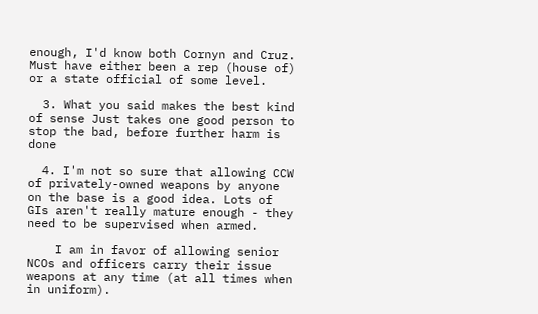enough, I'd know both Cornyn and Cruz. Must have either been a rep (house of) or a state official of some level.

  3. What you said makes the best kind of sense Just takes one good person to stop the bad, before further harm is done

  4. I'm not so sure that allowing CCW of privately-owned weapons by anyone on the base is a good idea. Lots of GIs aren't really mature enough - they need to be supervised when armed.

    I am in favor of allowing senior NCOs and officers carry their issue weapons at any time (at all times when in uniform).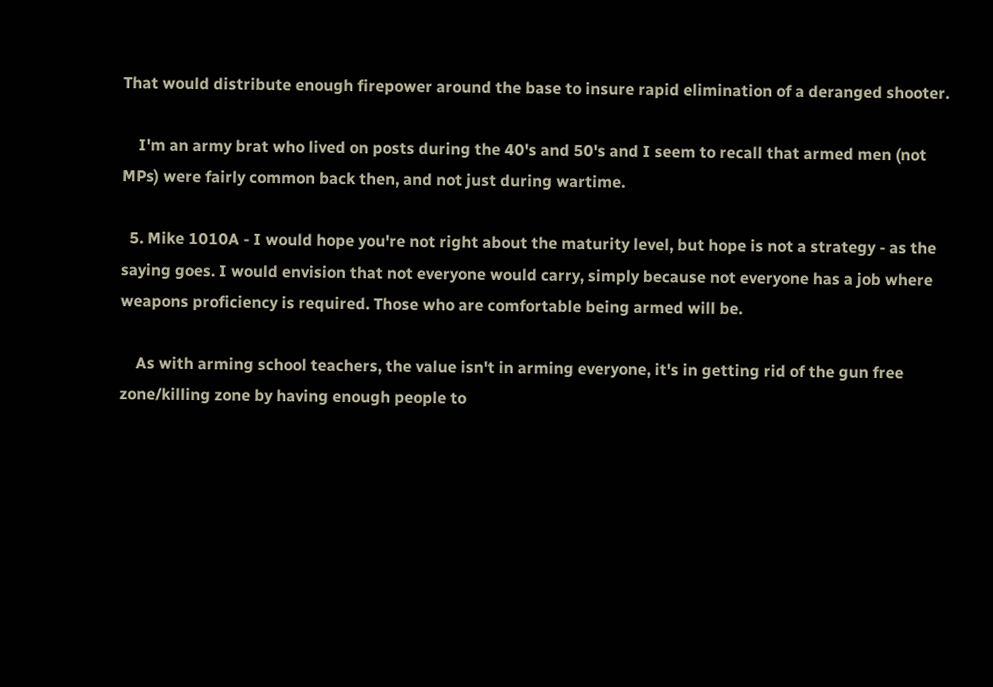That would distribute enough firepower around the base to insure rapid elimination of a deranged shooter.

    I'm an army brat who lived on posts during the 40's and 50's and I seem to recall that armed men (not MPs) were fairly common back then, and not just during wartime.

  5. Mike 1010A - I would hope you're not right about the maturity level, but hope is not a strategy - as the saying goes. I would envision that not everyone would carry, simply because not everyone has a job where weapons proficiency is required. Those who are comfortable being armed will be.

    As with arming school teachers, the value isn't in arming everyone, it's in getting rid of the gun free zone/killing zone by having enough people to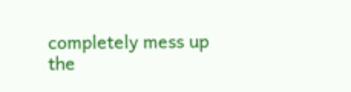completely mess up the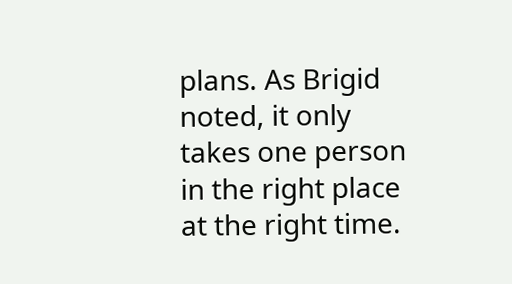plans. As Brigid noted, it only takes one person in the right place at the right time.